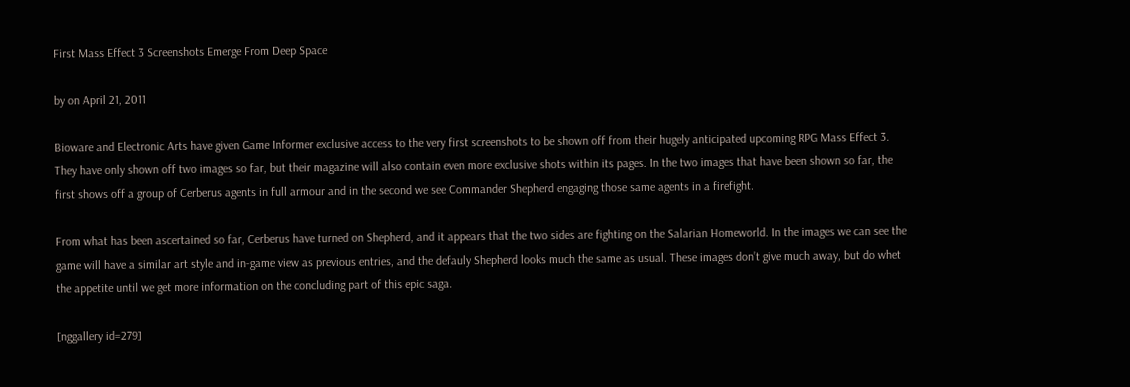First Mass Effect 3 Screenshots Emerge From Deep Space

by on April 21, 2011

Bioware and Electronic Arts have given Game Informer exclusive access to the very first screenshots to be shown off from their hugely anticipated upcoming RPG Mass Effect 3. They have only shown off two images so far, but their magazine will also contain even more exclusive shots within its pages. In the two images that have been shown so far, the first shows off a group of Cerberus agents in full armour and in the second we see Commander Shepherd engaging those same agents in a firefight.

From what has been ascertained so far, Cerberus have turned on Shepherd, and it appears that the two sides are fighting on the Salarian Homeworld. In the images we can see the game will have a similar art style and in-game view as previous entries, and the defauly Shepherd looks much the same as usual. These images don’t give much away, but do whet the appetite until we get more information on the concluding part of this epic saga.

[nggallery id=279]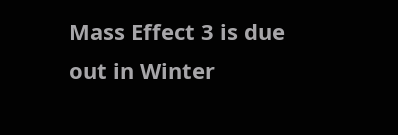Mass Effect 3 is due out in Winter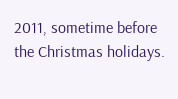2011, sometime before the Christmas holidays.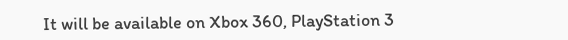It will be available on Xbox 360, PlayStation 3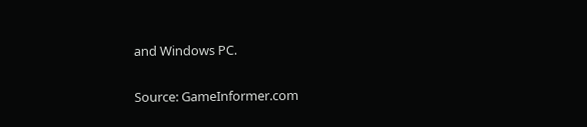and Windows PC.

Source: GameInformer.com